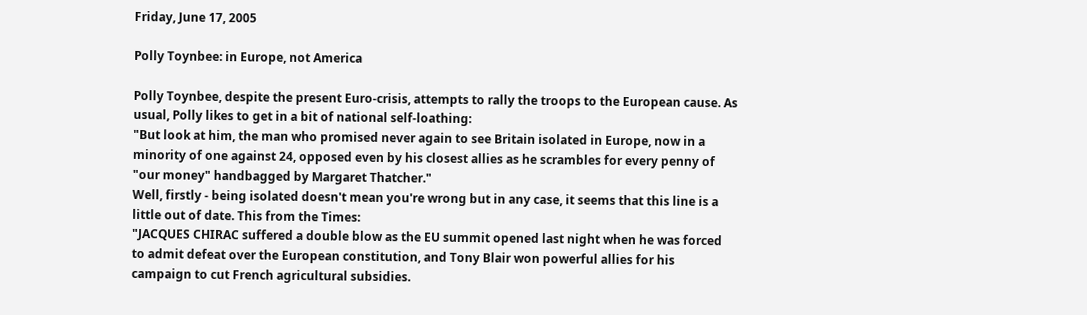Friday, June 17, 2005

Polly Toynbee: in Europe, not America

Polly Toynbee, despite the present Euro-crisis, attempts to rally the troops to the European cause. As usual, Polly likes to get in a bit of national self-loathing:
"But look at him, the man who promised never again to see Britain isolated in Europe, now in a minority of one against 24, opposed even by his closest allies as he scrambles for every penny of "our money" handbagged by Margaret Thatcher."
Well, firstly - being isolated doesn't mean you're wrong but in any case, it seems that this line is a little out of date. This from the Times:
"JACQUES CHIRAC suffered a double blow as the EU summit opened last night when he was forced to admit defeat over the European constitution, and Tony Blair won powerful allies for his campaign to cut French agricultural subsidies.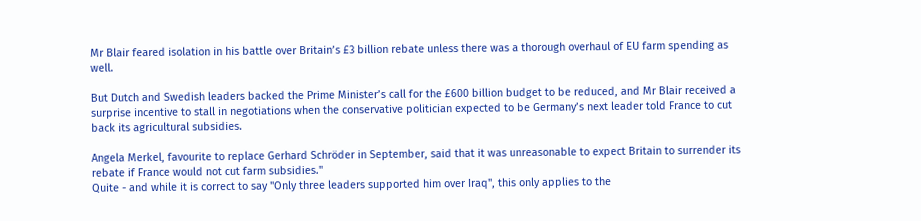Mr Blair feared isolation in his battle over Britain’s £3 billion rebate unless there was a thorough overhaul of EU farm spending as well.

But Dutch and Swedish leaders backed the Prime Minister’s call for the £600 billion budget to be reduced, and Mr Blair received a surprise incentive to stall in negotiations when the conservative politician expected to be Germany’s next leader told France to cut back its agricultural subsidies.

Angela Merkel, favourite to replace Gerhard Schröder in September, said that it was unreasonable to expect Britain to surrender its rebate if France would not cut farm subsidies."
Quite - and while it is correct to say "Only three leaders supported him over Iraq", this only applies to the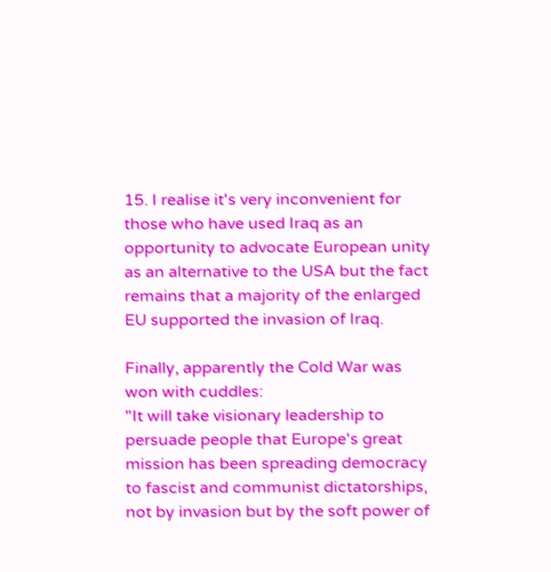15. I realise it's very inconvenient for those who have used Iraq as an opportunity to advocate European unity as an alternative to the USA but the fact remains that a majority of the enlarged EU supported the invasion of Iraq.

Finally, apparently the Cold War was won with cuddles:
"It will take visionary leadership to persuade people that Europe's great mission has been spreading democracy to fascist and communist dictatorships, not by invasion but by the soft power of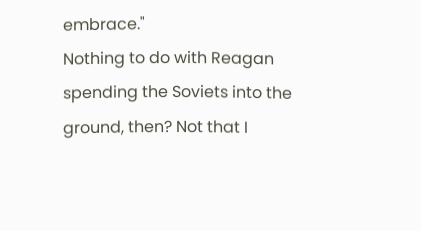embrace."
Nothing to do with Reagan spending the Soviets into the ground, then? Not that I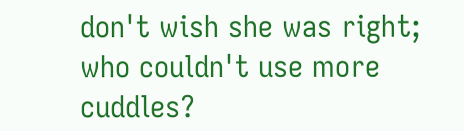don't wish she was right; who couldn't use more cuddles?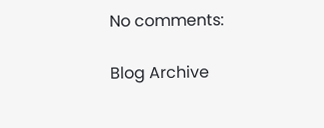No comments:

Blog Archive